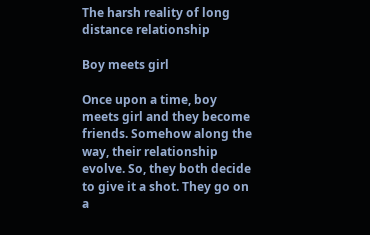The harsh reality of long distance relationship

Boy meets girl

Once upon a time, boy meets girl and they become friends. Somehow along the way, their relationship evolve. So, they both decide to give it a shot. They go on a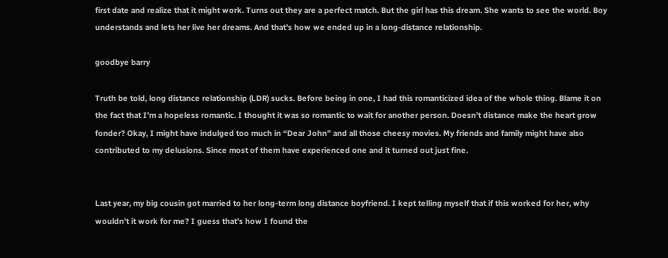first date and realize that it might work. Turns out they are a perfect match. But the girl has this dream. She wants to see the world. Boy understands and lets her live her dreams. And that’s how we ended up in a long-distance relationship.

goodbye barry

Truth be told, long distance relationship (LDR) sucks. Before being in one, I had this romanticized idea of the whole thing. Blame it on the fact that I’m a hopeless romantic. I thought it was so romantic to wait for another person. Doesn’t distance make the heart grow fonder? Okay, I might have indulged too much in “Dear John” and all those cheesy movies. My friends and family might have also contributed to my delusions. Since most of them have experienced one and it turned out just fine.


Last year, my big cousin got married to her long-term long distance boyfriend. I kept telling myself that if this worked for her, why wouldn’t it work for me? I guess that’s how I found the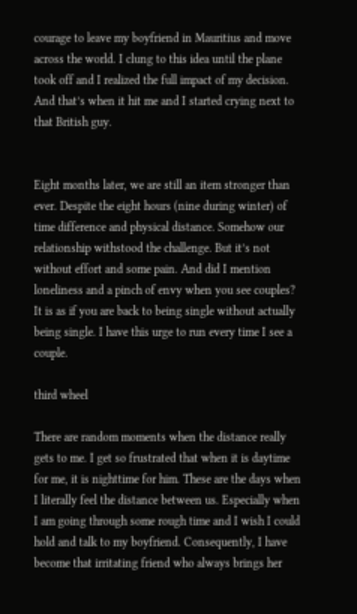courage to leave my boyfriend in Mauritius and move across the world. I clung to this idea until the plane took off and I realized the full impact of my decision. And that’s when it hit me and I started crying next to that British guy.


Eight months later, we are still an item stronger than ever. Despite the eight hours (nine during winter) of time difference and physical distance. Somehow our relationship withstood the challenge. But it’s not without effort and some pain. And did I mention loneliness and a pinch of envy when you see couples? It is as if you are back to being single without actually being single. I have this urge to run every time I see a couple.

third wheel

There are random moments when the distance really gets to me. I get so frustrated that when it is daytime for me, it is nighttime for him. These are the days when I literally feel the distance between us. Especially when I am going through some rough time and I wish I could hold and talk to my boyfriend. Consequently, I have become that irritating friend who always brings her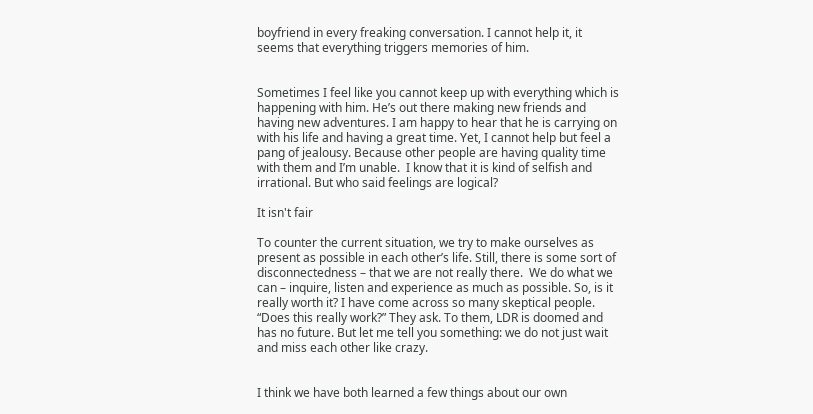boyfriend in every freaking conversation. I cannot help it, it seems that everything triggers memories of him.


Sometimes I feel like you cannot keep up with everything which is happening with him. He’s out there making new friends and having new adventures. I am happy to hear that he is carrying on with his life and having a great time. Yet, I cannot help but feel a pang of jealousy. Because other people are having quality time with them and I’m unable.  I know that it is kind of selfish and irrational. But who said feelings are logical?

It isn't fair

To counter the current situation, we try to make ourselves as present as possible in each other’s life. Still, there is some sort of disconnectedness – that we are not really there.  We do what we can – inquire, listen and experience as much as possible. So, is it really worth it? I have come across so many skeptical people. “Does this really work?” They ask. To them, LDR is doomed and has no future. But let me tell you something: we do not just wait and miss each other like crazy.


I think we have both learned a few things about our own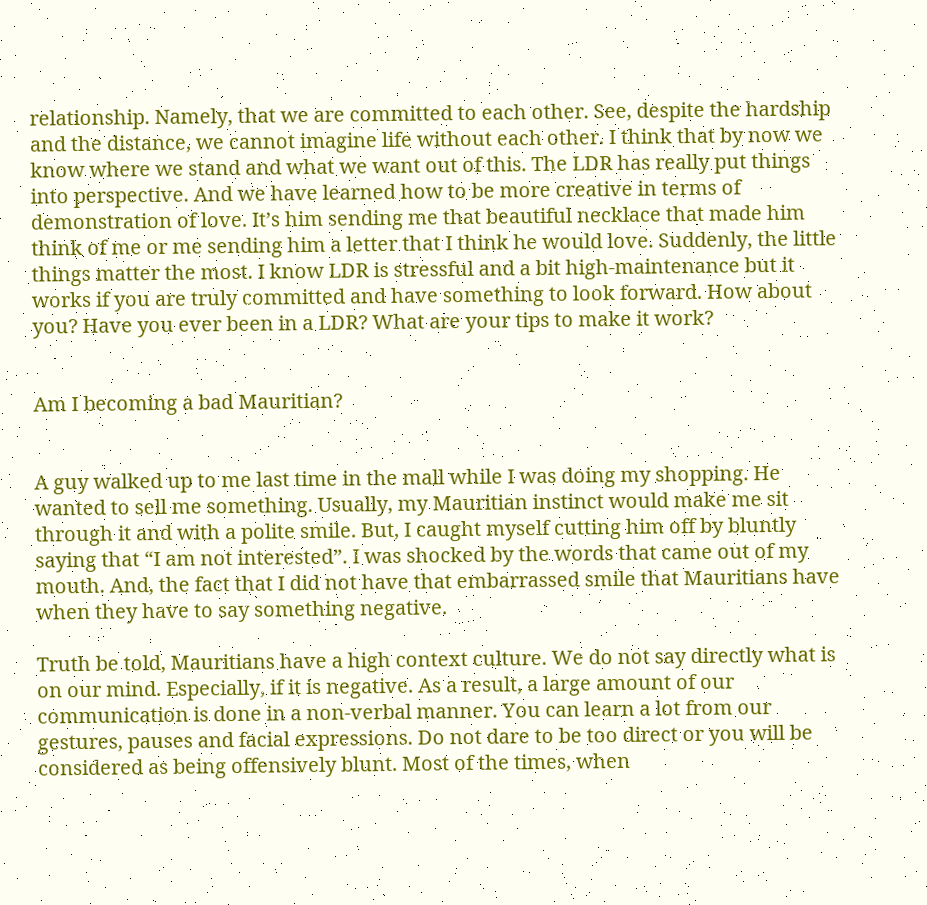relationship. Namely, that we are committed to each other. See, despite the hardship and the distance, we cannot imagine life without each other. I think that by now we know where we stand and what we want out of this. The LDR has really put things into perspective. And we have learned how to be more creative in terms of demonstration of love. It’s him sending me that beautiful necklace that made him think of me or me sending him a letter that I think he would love. Suddenly, the little things matter the most. I know LDR is stressful and a bit high-maintenance but it works if you are truly committed and have something to look forward. How about you? Have you ever been in a LDR? What are your tips to make it work?


Am I becoming a bad Mauritian?


A guy walked up to me last time in the mall while I was doing my shopping. He wanted to sell me something. Usually, my Mauritian instinct would make me sit through it and with a polite smile. But, I caught myself cutting him off by bluntly saying that “I am not interested”. I was shocked by the words that came out of my mouth. And, the fact that I did not have that embarrassed smile that Mauritians have when they have to say something negative.

Truth be told, Mauritians have a high context culture. We do not say directly what is on our mind. Especially, if it is negative. As a result, a large amount of our communication is done in a non-verbal manner. You can learn a lot from our gestures, pauses and facial expressions. Do not dare to be too direct or you will be considered as being offensively blunt. Most of the times, when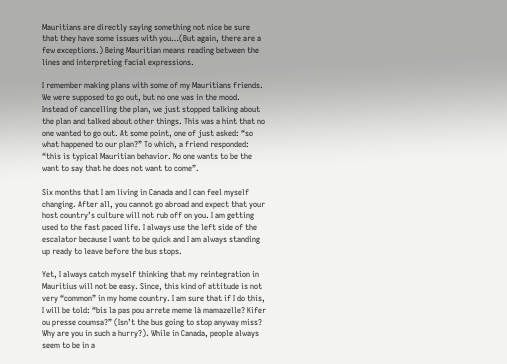Mauritians are directly saying something not nice be sure that they have some issues with you…(But again, there are a few exceptions.) Being Mauritian means reading between the lines and interpreting facial expressions.

I remember making plans with some of my Mauritians friends. We were supposed to go out, but no one was in the mood. Instead of cancelling the plan, we just stopped talking about the plan and talked about other things. This was a hint that no one wanted to go out. At some point, one of just asked: “so what happened to our plan?” To which, a friend responded: “this is typical Mauritian behavior. No one wants to be the want to say that he does not want to come”.

Six months that I am living in Canada and I can feel myself changing. After all, you cannot go abroad and expect that your host country’s culture will not rub off on you. I am getting used to the fast paced life. I always use the left side of the escalator because I want to be quick and I am always standing up ready to leave before the bus stops.

Yet, I always catch myself thinking that my reintegration in Mauritius will not be easy. Since, this kind of attitude is not very “common” in my home country. I am sure that if I do this, I will be told: “bis la pas pou arrete meme là mamazelle? Kifer ou presse coumsa?” (Isn’t the bus going to stop anyway miss? Why are you in such a hurry?). While in Canada, people always seem to be in a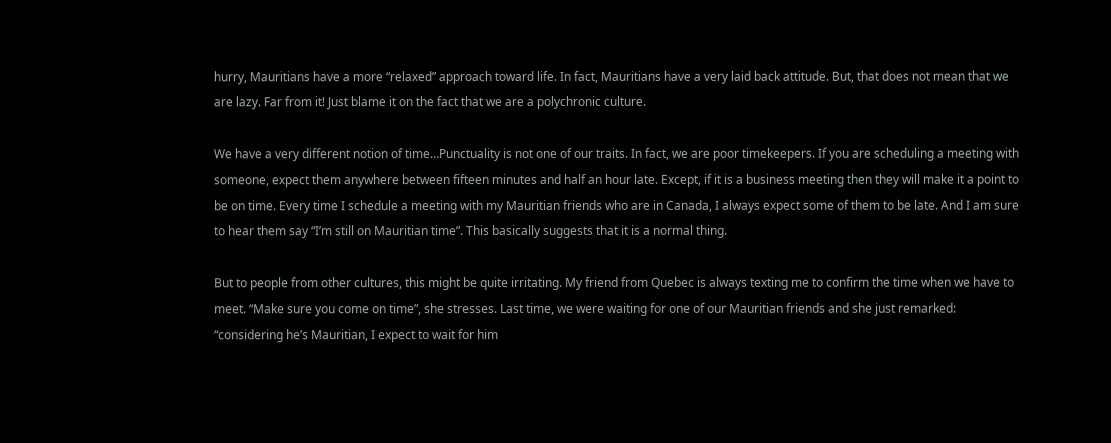hurry, Mauritians have a more “relaxed” approach toward life. In fact, Mauritians have a very laid back attitude. But, that does not mean that we are lazy. Far from it! Just blame it on the fact that we are a polychronic culture.

We have a very different notion of time…Punctuality is not one of our traits. In fact, we are poor timekeepers. If you are scheduling a meeting with someone, expect them anywhere between fifteen minutes and half an hour late. Except, if it is a business meeting then they will make it a point to be on time. Every time I schedule a meeting with my Mauritian friends who are in Canada, I always expect some of them to be late. And I am sure to hear them say “I’m still on Mauritian time”. This basically suggests that it is a normal thing.

But to people from other cultures, this might be quite irritating. My friend from Quebec is always texting me to confirm the time when we have to meet. “Make sure you come on time”, she stresses. Last time, we were waiting for one of our Mauritian friends and she just remarked: “considering he’s Mauritian, I expect to wait for him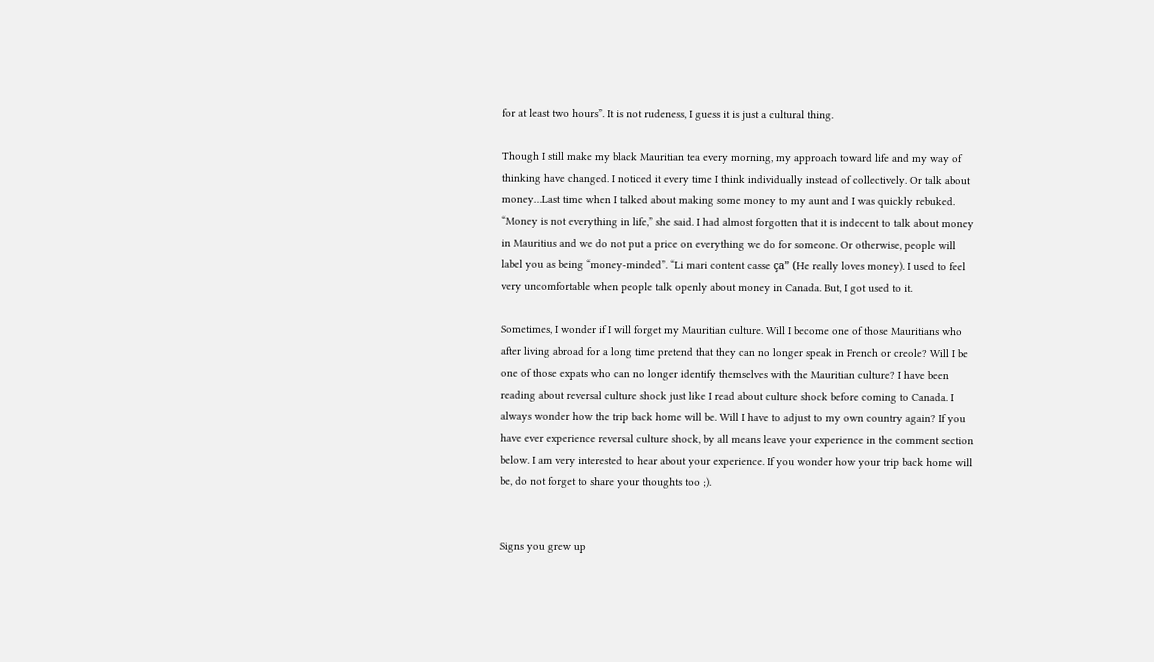for at least two hours”. It is not rudeness, I guess it is just a cultural thing.

Though I still make my black Mauritian tea every morning, my approach toward life and my way of thinking have changed. I noticed it every time I think individually instead of collectively. Or talk about money…Last time when I talked about making some money to my aunt and I was quickly rebuked. “Money is not everything in life,” she said. I had almost forgotten that it is indecent to talk about money in Mauritius and we do not put a price on everything we do for someone. Or otherwise, people will label you as being “money-minded”. “Li mari content casse ça” (He really loves money). I used to feel very uncomfortable when people talk openly about money in Canada. But, I got used to it.

Sometimes, I wonder if I will forget my Mauritian culture. Will I become one of those Mauritians who after living abroad for a long time pretend that they can no longer speak in French or creole? Will I be one of those expats who can no longer identify themselves with the Mauritian culture? I have been reading about reversal culture shock just like I read about culture shock before coming to Canada. I always wonder how the trip back home will be. Will I have to adjust to my own country again? If you have ever experience reversal culture shock, by all means leave your experience in the comment section below. I am very interested to hear about your experience. If you wonder how your trip back home will be, do not forget to share your thoughts too ;).


Signs you grew up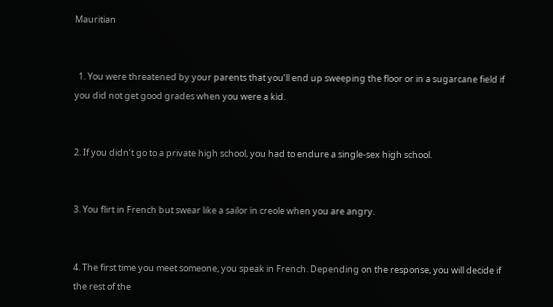Mauritian


  1. You were threatened by your parents that you’ll end up sweeping the floor or in a sugarcane field if you did not get good grades when you were a kid.


2. If you didn’t go to a private high school, you had to endure a single-sex high school.


3. You flirt in French but swear like a sailor in creole when you are angry.


4. The first time you meet someone, you speak in French. Depending on the response, you will decide if the rest of the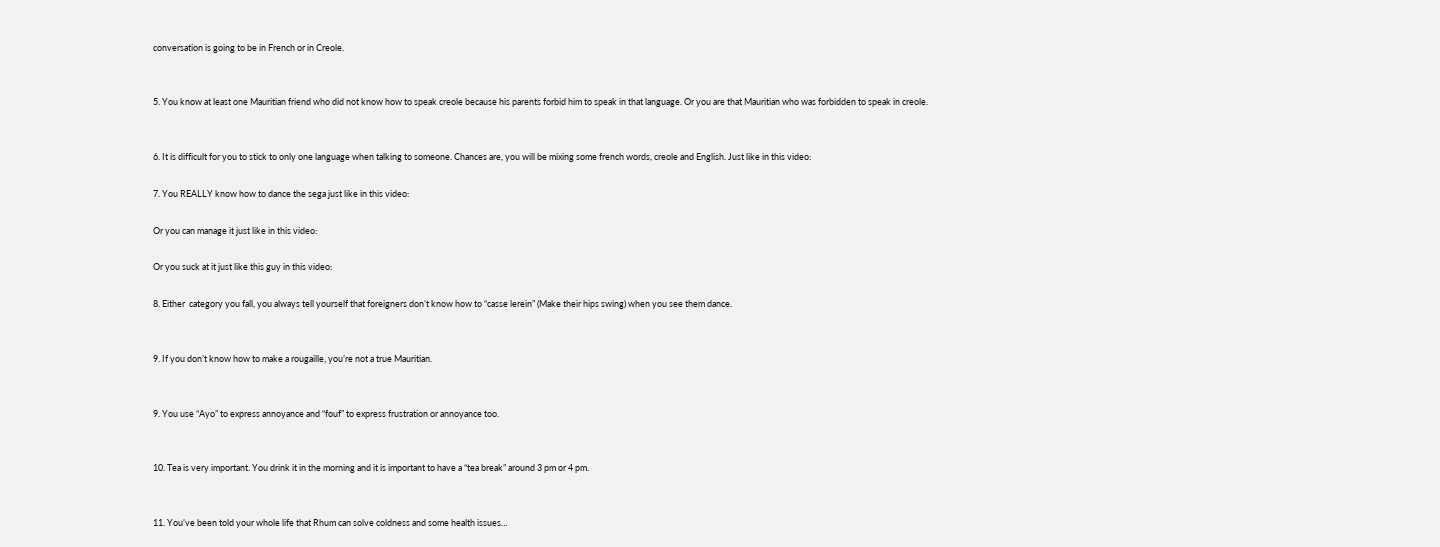conversation is going to be in French or in Creole.


5. You know at least one Mauritian friend who did not know how to speak creole because his parents forbid him to speak in that language. Or you are that Mauritian who was forbidden to speak in creole.


6. It is difficult for you to stick to only one language when talking to someone. Chances are, you will be mixing some french words, creole and English. Just like in this video:

7. You REALLY know how to dance the sega just like in this video:

Or you can manage it just like in this video:

Or you suck at it just like this guy in this video:

8. Either  category you fall, you always tell yourself that foreigners don’t know how to “casse lerein” (Make their hips swing) when you see them dance.


9. If you don’t know how to make a rougaille, you’re not a true Mauritian.


9. You use “Ayo” to express annoyance and “fouf” to express frustration or annoyance too.


10. Tea is very important. You drink it in the morning and it is important to have a “tea break” around 3 pm or 4 pm.


11. You’ve been told your whole life that Rhum can solve coldness and some health issues…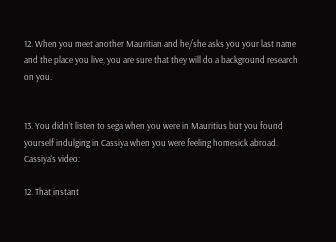12. When you meet another Mauritian and he/she asks you your last name and the place you live, you are sure that they will do a background research on you.


13. You didn’t listen to sega when you were in Mauritius but you found yourself indulging in Cassiya when you were feeling homesick abroad. Cassiya’s video:

12. That instant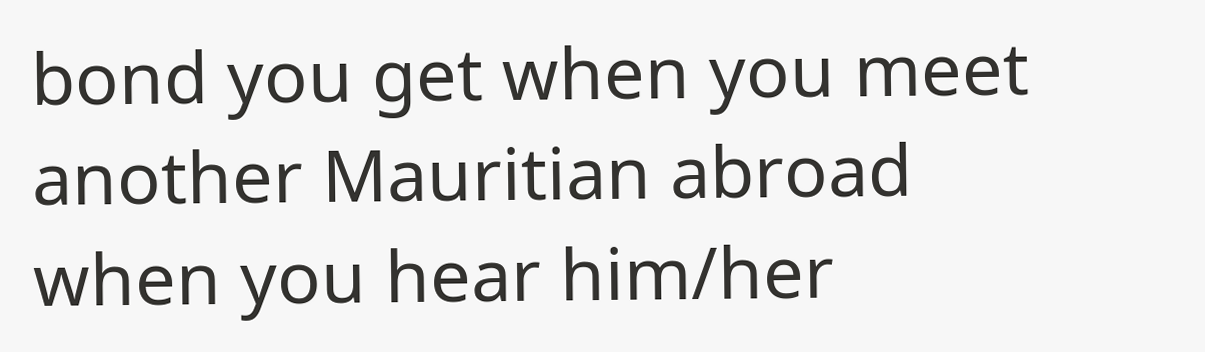bond you get when you meet another Mauritian abroad when you hear him/her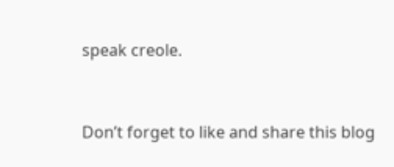speak creole.


Don’t forget to like and share this blog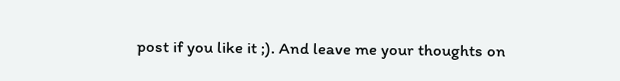post if you like it ;). And leave me your thoughts on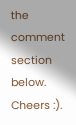the comment section below. Cheers :).